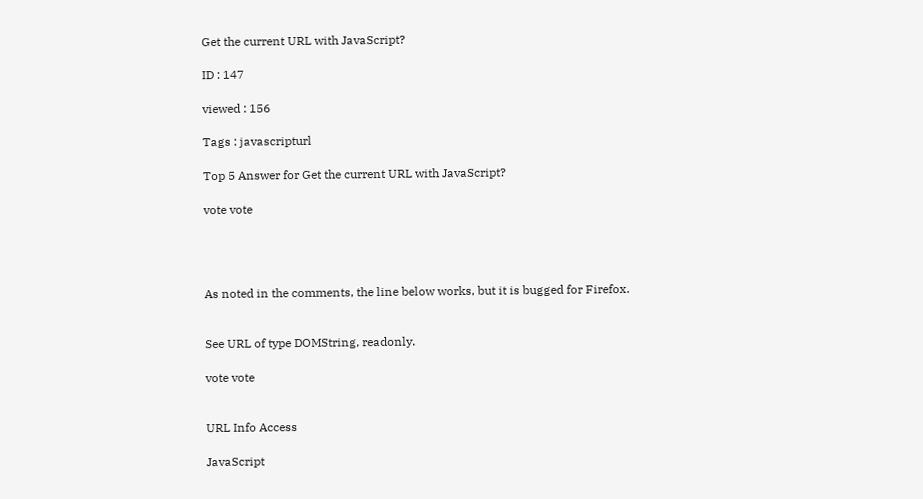Get the current URL with JavaScript?

ID : 147

viewed : 156

Tags : javascripturl

Top 5 Answer for Get the current URL with JavaScript?

vote vote




As noted in the comments, the line below works, but it is bugged for Firefox.


See URL of type DOMString, readonly.

vote vote


URL Info Access

JavaScript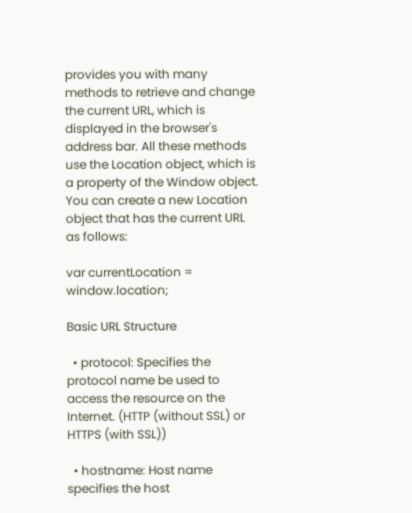provides you with many methods to retrieve and change the current URL, which is displayed in the browser's address bar. All these methods use the Location object, which is a property of the Window object. You can create a new Location object that has the current URL as follows:

var currentLocation = window.location;

Basic URL Structure

  • protocol: Specifies the protocol name be used to access the resource on the Internet. (HTTP (without SSL) or HTTPS (with SSL))

  • hostname: Host name specifies the host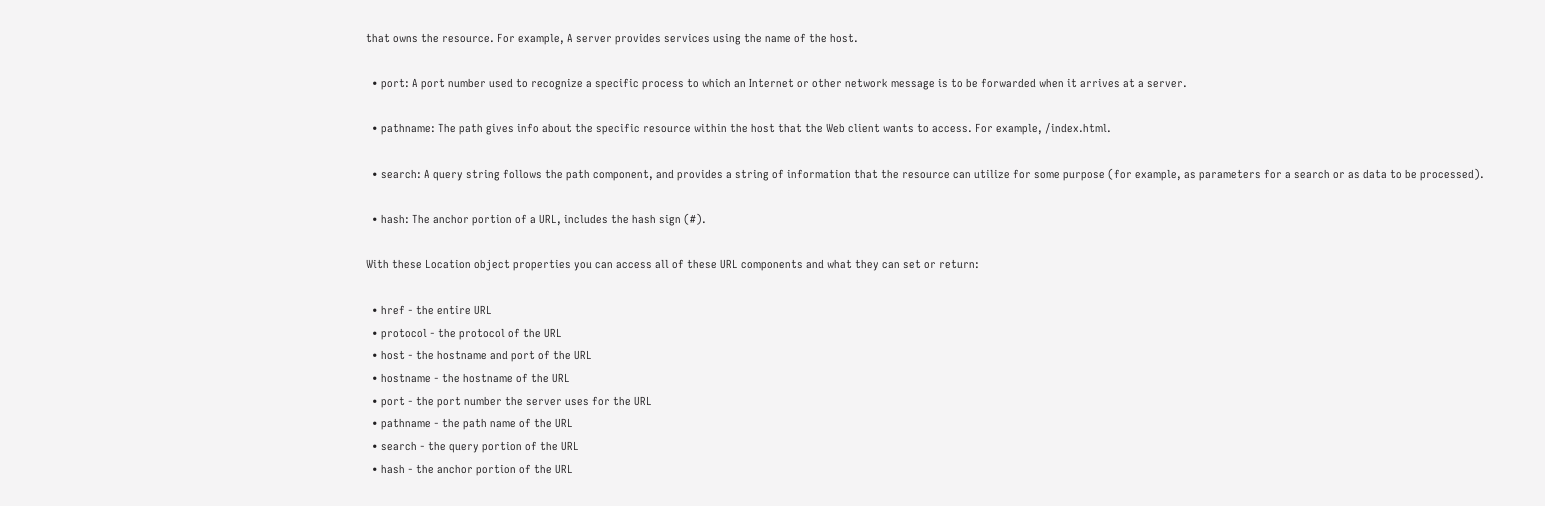that owns the resource. For example, A server provides services using the name of the host.

  • port: A port number used to recognize a specific process to which an Internet or other network message is to be forwarded when it arrives at a server.

  • pathname: The path gives info about the specific resource within the host that the Web client wants to access. For example, /index.html.

  • search: A query string follows the path component, and provides a string of information that the resource can utilize for some purpose (for example, as parameters for a search or as data to be processed).

  • hash: The anchor portion of a URL, includes the hash sign (#).

With these Location object properties you can access all of these URL components and what they can set or return:

  • href - the entire URL
  • protocol - the protocol of the URL
  • host - the hostname and port of the URL
  • hostname - the hostname of the URL
  • port - the port number the server uses for the URL
  • pathname - the path name of the URL
  • search - the query portion of the URL
  • hash - the anchor portion of the URL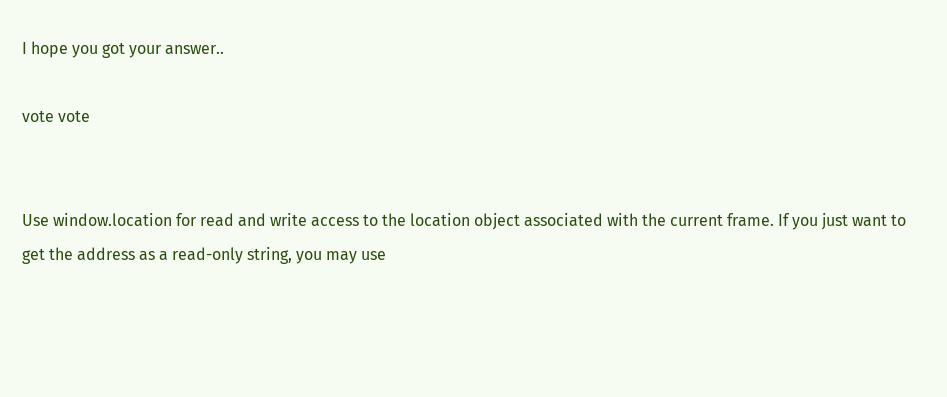I hope you got your answer..

vote vote


Use window.location for read and write access to the location object associated with the current frame. If you just want to get the address as a read-only string, you may use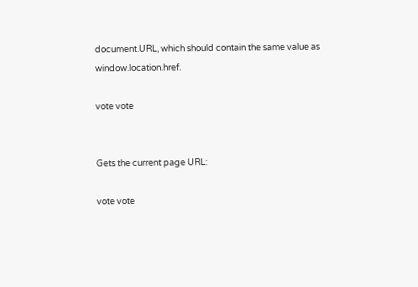document.URL, which should contain the same value as window.location.href.

vote vote


Gets the current page URL:

vote vote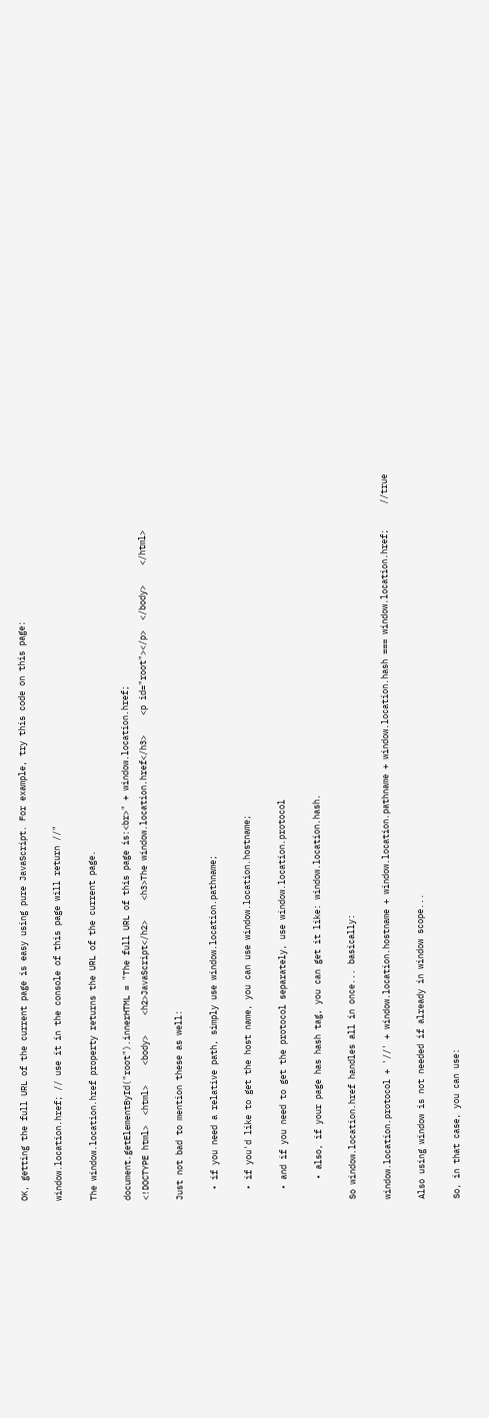OK, getting the full URL of the current page is easy using pure JavaScript. For example, try this code on this page:

window.location.href; // use it in the console of this page will return //"

The window.location.href property returns the URL of the current page.

document.getElementById("root").innerHTML = "The full URL of this page is:<br>" + window.location.href;
<!DOCTYPE html>  <html>    <body>    <h2>JavaScript</h2>    <h3>The window.location.href</h3>    <p id="root"></p>  </body>    </html>

Just not bad to mention these as well:

  • if you need a relative path, simply use window.location.pathname;

  • if you'd like to get the host name, you can use window.location.hostname;

  • and if you need to get the protocol separately, use window.location.protocol

    • also, if your page has hash tag, you can get it like: window.location.hash.

So window.location.href handles all in once... basically:

window.location.protocol + '//' + window.location.hostname + window.location.pathname + window.location.hash === window.location.href;     //true

Also using window is not needed if already in window scope...

So, in that case, you can use: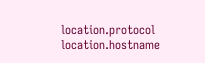location.protocol  location.hostname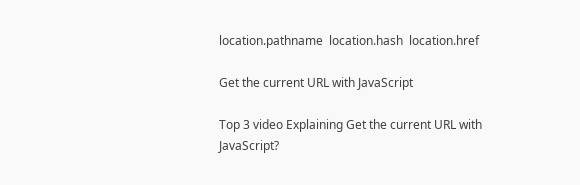location.pathname  location.hash  location.href

Get the current URL with JavaScript

Top 3 video Explaining Get the current URL with JavaScript?